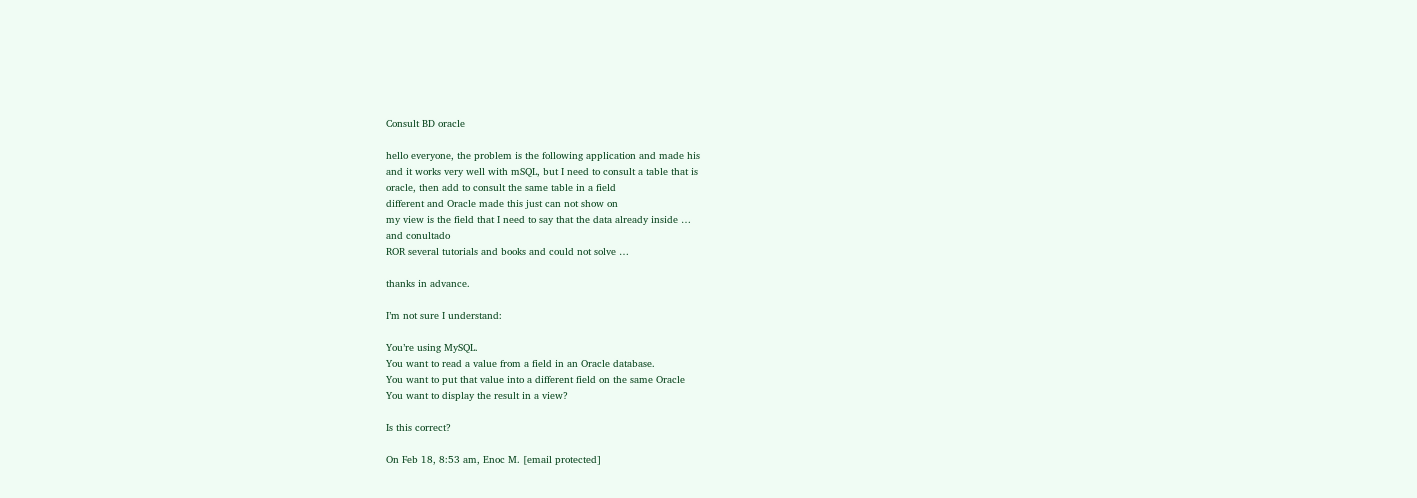Consult BD oracle

hello everyone, the problem is the following application and made his
and it works very well with mSQL, but I need to consult a table that is
oracle, then add to consult the same table in a field
different and Oracle made this just can not show on
my view is the field that I need to say that the data already inside …
and conultado
ROR several tutorials and books and could not solve …

thanks in advance.

I’m not sure I understand:

You’re using MySQL.
You want to read a value from a field in an Oracle database.
You want to put that value into a different field on the same Oracle
You want to display the result in a view?

Is this correct?

On Feb 18, 8:53 am, Enoc M. [email protected]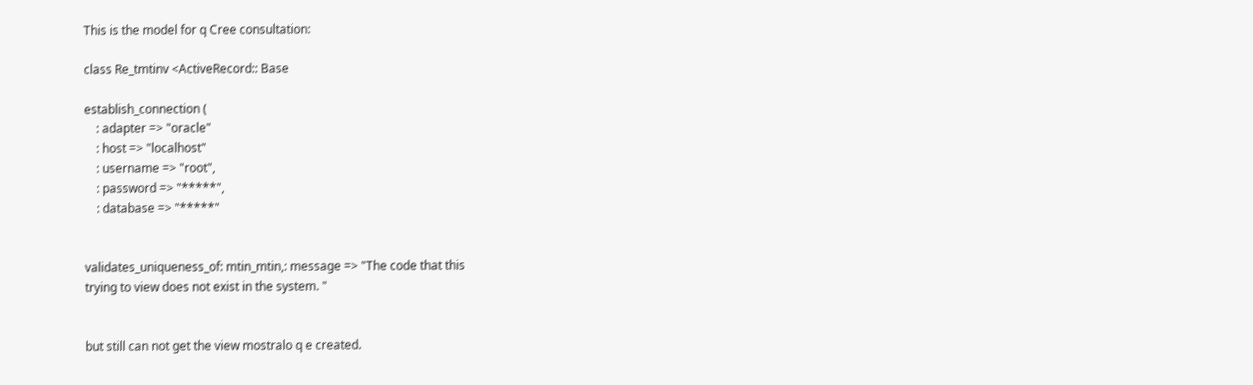This is the model for q Cree consultation:

class Re_tmtinv <ActiveRecord:: Base

establish_connection (
    : adapter => "oracle"
    : host => "localhost"
    : username => "root",
    : password => "*****",
    : database => "*****"


validates_uniqueness_of: mtin_mtin,: message => "The code that this
trying to view does not exist in the system. "


but still can not get the view mostralo q e created.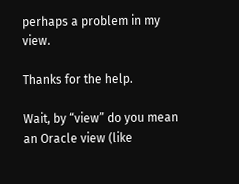perhaps a problem in my view.

Thanks for the help.

Wait, by “view” do you mean an Oracle view (like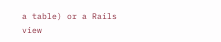a table) or a Rails
view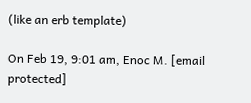(like an erb template)

On Feb 19, 9:01 am, Enoc M. [email protected]